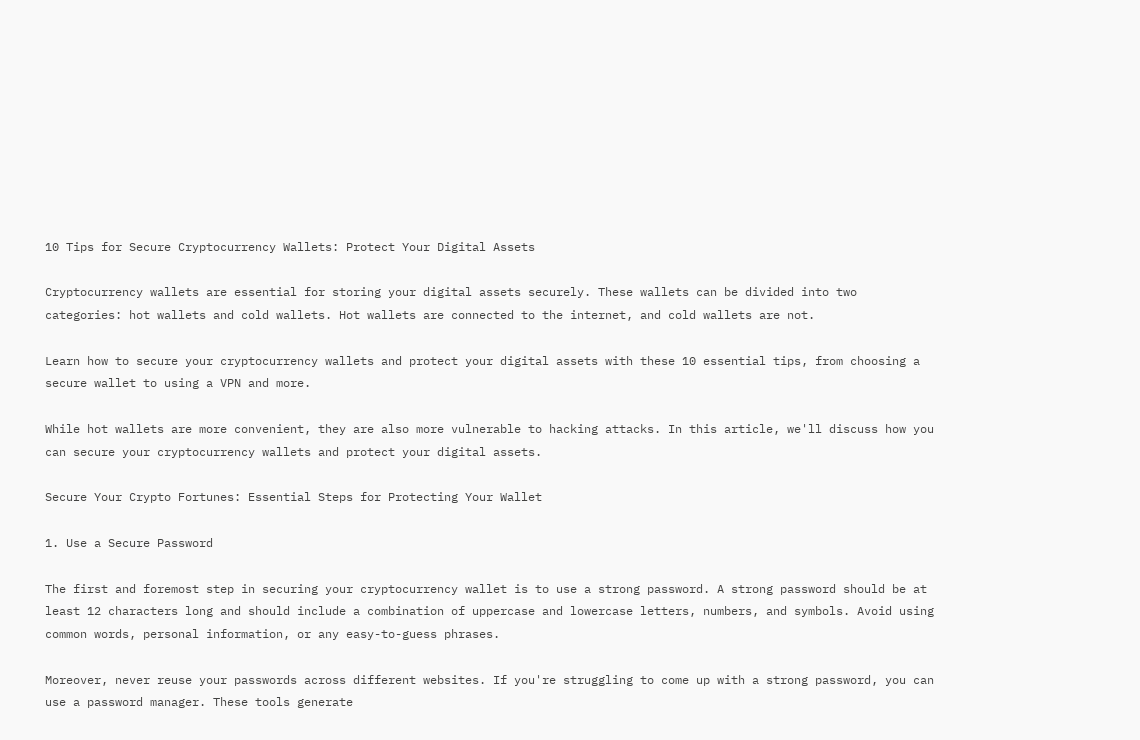10 Tips for Secure Cryptocurrency Wallets: Protect Your Digital Assets

Cryptocurrency wallets are essential for storing your digital assets securely. These wallets can be divided into two categories: hot wallets and cold wallets. Hot wallets are connected to the internet, and cold wallets are not.

Learn how to secure your cryptocurrency wallets and protect your digital assets with these 10 essential tips, from choosing a secure wallet to using a VPN and more.

While hot wallets are more convenient, they are also more vulnerable to hacking attacks. In this article, we'll discuss how you can secure your cryptocurrency wallets and protect your digital assets.

Secure Your Crypto Fortunes: Essential Steps for Protecting Your Wallet

1. Use a Secure Password

The first and foremost step in securing your cryptocurrency wallet is to use a strong password. A strong password should be at least 12 characters long and should include a combination of uppercase and lowercase letters, numbers, and symbols. Avoid using common words, personal information, or any easy-to-guess phrases.

Moreover, never reuse your passwords across different websites. If you're struggling to come up with a strong password, you can use a password manager. These tools generate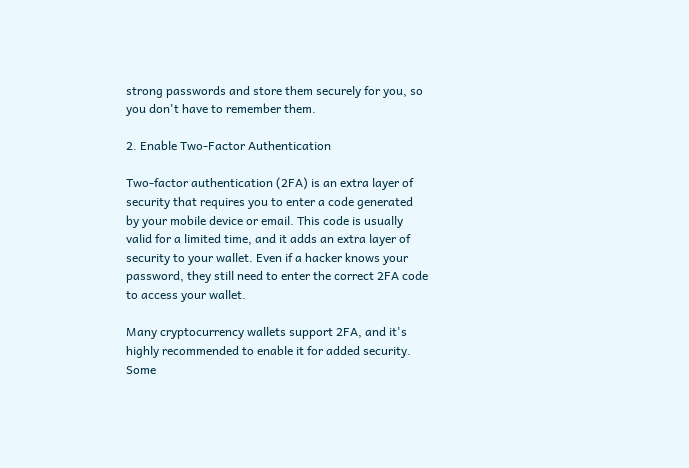strong passwords and store them securely for you, so you don't have to remember them.

2. Enable Two-Factor Authentication

Two-factor authentication (2FA) is an extra layer of security that requires you to enter a code generated by your mobile device or email. This code is usually valid for a limited time, and it adds an extra layer of security to your wallet. Even if a hacker knows your password, they still need to enter the correct 2FA code to access your wallet.

Many cryptocurrency wallets support 2FA, and it's highly recommended to enable it for added security. Some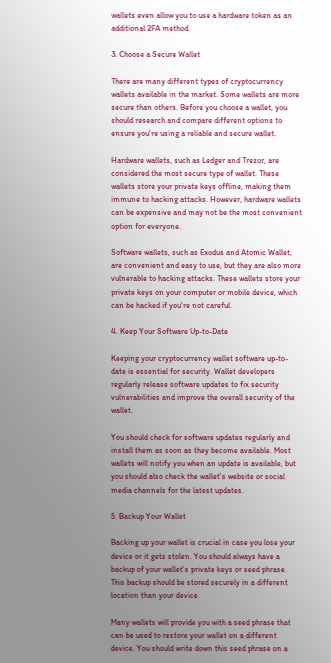wallets even allow you to use a hardware token as an additional 2FA method.

3. Choose a Secure Wallet

There are many different types of cryptocurrency wallets available in the market. Some wallets are more secure than others. Before you choose a wallet, you should research and compare different options to ensure you're using a reliable and secure wallet.

Hardware wallets, such as Ledger and Trezor, are considered the most secure type of wallet. These wallets store your private keys offline, making them immune to hacking attacks. However, hardware wallets can be expensive and may not be the most convenient option for everyone.

Software wallets, such as Exodus and Atomic Wallet, are convenient and easy to use, but they are also more vulnerable to hacking attacks. These wallets store your private keys on your computer or mobile device, which can be hacked if you're not careful.

4. Keep Your Software Up-to-Date

Keeping your cryptocurrency wallet software up-to-date is essential for security. Wallet developers regularly release software updates to fix security vulnerabilities and improve the overall security of the wallet.

You should check for software updates regularly and install them as soon as they become available. Most wallets will notify you when an update is available, but you should also check the wallet's website or social media channels for the latest updates.

5. Backup Your Wallet

Backing up your wallet is crucial in case you lose your device or it gets stolen. You should always have a backup of your wallet's private keys or seed phrase. This backup should be stored securely in a different location than your device.

Many wallets will provide you with a seed phrase that can be used to restore your wallet on a different device. You should write down this seed phrase on a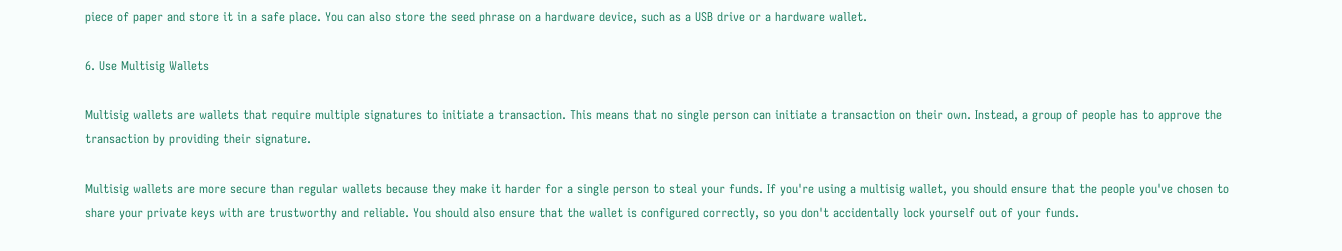piece of paper and store it in a safe place. You can also store the seed phrase on a hardware device, such as a USB drive or a hardware wallet.

6. Use Multisig Wallets

Multisig wallets are wallets that require multiple signatures to initiate a transaction. This means that no single person can initiate a transaction on their own. Instead, a group of people has to approve the transaction by providing their signature.

Multisig wallets are more secure than regular wallets because they make it harder for a single person to steal your funds. If you're using a multisig wallet, you should ensure that the people you've chosen to share your private keys with are trustworthy and reliable. You should also ensure that the wallet is configured correctly, so you don't accidentally lock yourself out of your funds.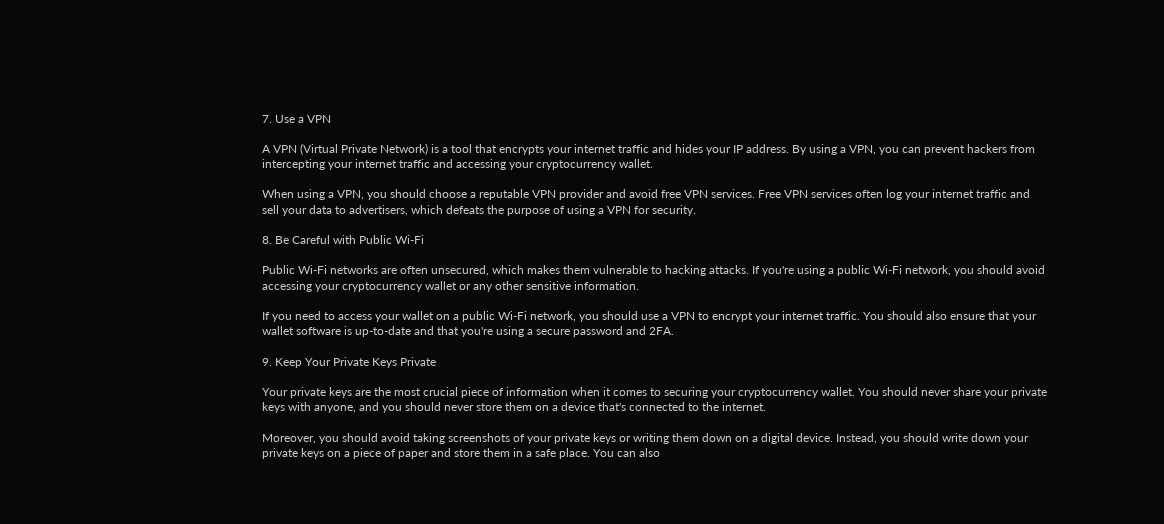7. Use a VPN

A VPN (Virtual Private Network) is a tool that encrypts your internet traffic and hides your IP address. By using a VPN, you can prevent hackers from intercepting your internet traffic and accessing your cryptocurrency wallet.

When using a VPN, you should choose a reputable VPN provider and avoid free VPN services. Free VPN services often log your internet traffic and sell your data to advertisers, which defeats the purpose of using a VPN for security.

8. Be Careful with Public Wi-Fi

Public Wi-Fi networks are often unsecured, which makes them vulnerable to hacking attacks. If you're using a public Wi-Fi network, you should avoid accessing your cryptocurrency wallet or any other sensitive information.

If you need to access your wallet on a public Wi-Fi network, you should use a VPN to encrypt your internet traffic. You should also ensure that your wallet software is up-to-date and that you're using a secure password and 2FA.

9. Keep Your Private Keys Private

Your private keys are the most crucial piece of information when it comes to securing your cryptocurrency wallet. You should never share your private keys with anyone, and you should never store them on a device that's connected to the internet.

Moreover, you should avoid taking screenshots of your private keys or writing them down on a digital device. Instead, you should write down your private keys on a piece of paper and store them in a safe place. You can also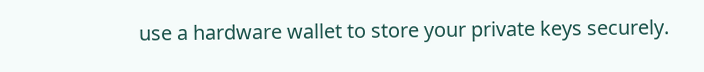use a hardware wallet to store your private keys securely.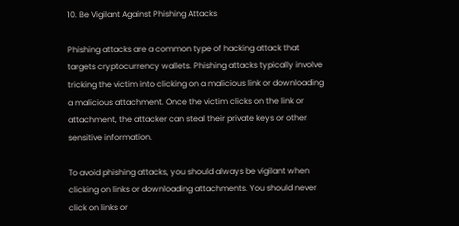10. Be Vigilant Against Phishing Attacks

Phishing attacks are a common type of hacking attack that targets cryptocurrency wallets. Phishing attacks typically involve tricking the victim into clicking on a malicious link or downloading a malicious attachment. Once the victim clicks on the link or attachment, the attacker can steal their private keys or other sensitive information.

To avoid phishing attacks, you should always be vigilant when clicking on links or downloading attachments. You should never click on links or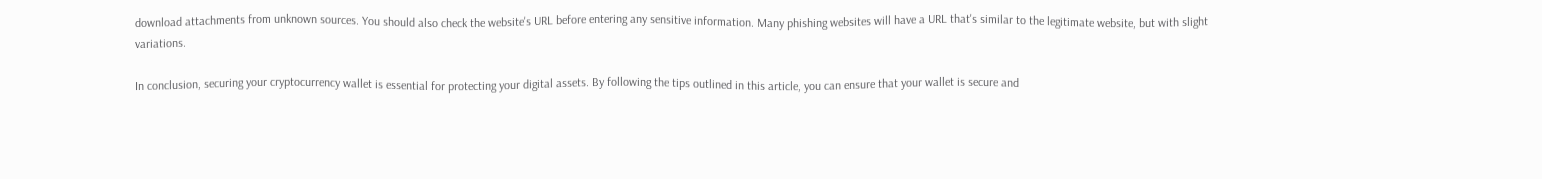download attachments from unknown sources. You should also check the website's URL before entering any sensitive information. Many phishing websites will have a URL that's similar to the legitimate website, but with slight variations.

In conclusion, securing your cryptocurrency wallet is essential for protecting your digital assets. By following the tips outlined in this article, you can ensure that your wallet is secure and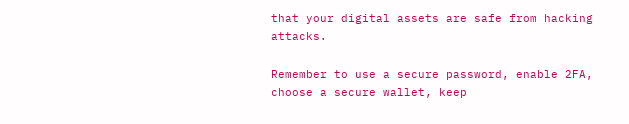that your digital assets are safe from hacking attacks.

Remember to use a secure password, enable 2FA, choose a secure wallet, keep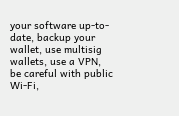your software up-to-date, backup your wallet, use multisig wallets, use a VPN, be careful with public Wi-Fi,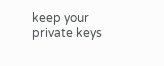keep your private keys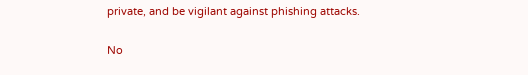private, and be vigilant against phishing attacks.

No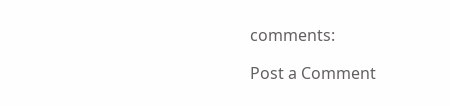comments:

Post a Comment